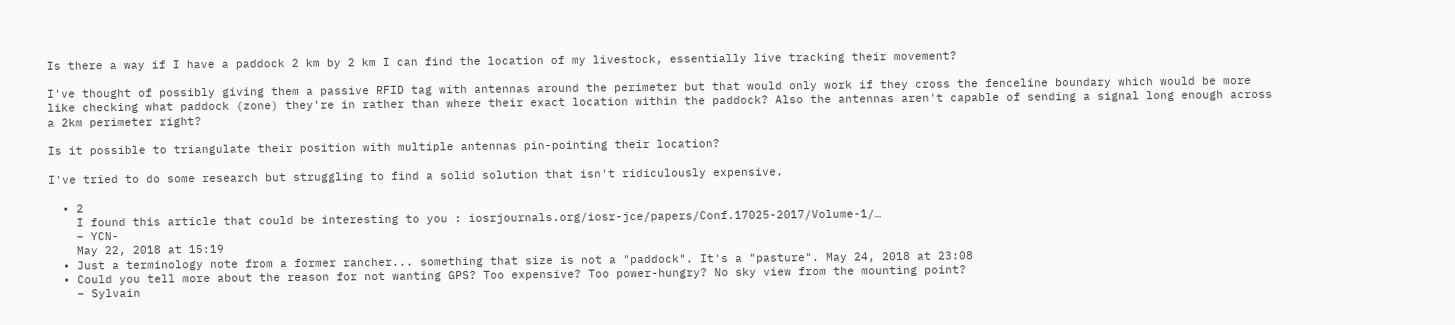Is there a way if I have a paddock 2 km by 2 km I can find the location of my livestock, essentially live tracking their movement?

I've thought of possibly giving them a passive RFID tag with antennas around the perimeter but that would only work if they cross the fenceline boundary which would be more like checking what paddock (zone) they're in rather than where their exact location within the paddock? Also the antennas aren't capable of sending a signal long enough across a 2km perimeter right?

Is it possible to triangulate their position with multiple antennas pin-pointing their location?

I've tried to do some research but struggling to find a solid solution that isn't ridiculously expensive.

  • 2
    I found this article that could be interesting to you : iosrjournals.org/iosr-jce/papers/Conf.17025-2017/Volume-1/…
    – YCN-
    May 22, 2018 at 15:19
  • Just a terminology note from a former rancher... something that size is not a "paddock". It's a "pasture". May 24, 2018 at 23:08
  • Could you tell more about the reason for not wanting GPS? Too expensive? Too power-hungry? No sky view from the mounting point?
    – Sylvain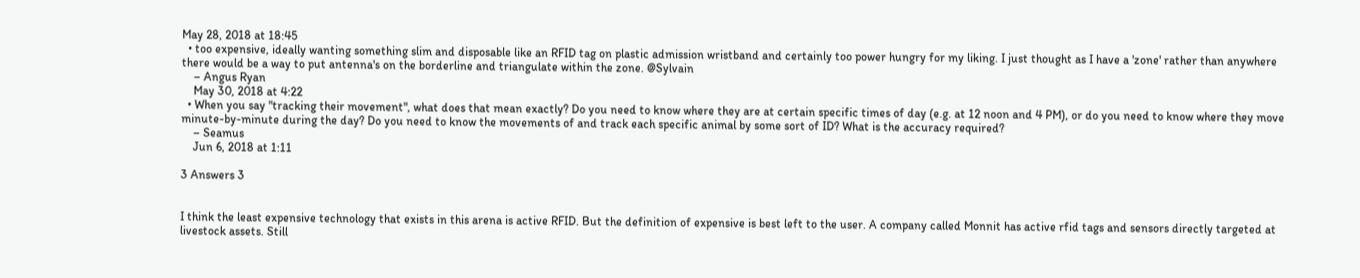May 28, 2018 at 18:45
  • too expensive, ideally wanting something slim and disposable like an RFID tag on plastic admission wristband and certainly too power hungry for my liking. I just thought as I have a 'zone' rather than anywhere there would be a way to put antenna's on the borderline and triangulate within the zone. @Sylvain
    – Angus Ryan
    May 30, 2018 at 4:22
  • When you say "tracking their movement", what does that mean exactly? Do you need to know where they are at certain specific times of day (e.g. at 12 noon and 4 PM), or do you need to know where they move minute-by-minute during the day? Do you need to know the movements of and track each specific animal by some sort of ID? What is the accuracy required?
    – Seamus
    Jun 6, 2018 at 1:11

3 Answers 3


I think the least expensive technology that exists in this arena is active RFID. But the definition of expensive is best left to the user. A company called Monnit has active rfid tags and sensors directly targeted at livestock assets. Still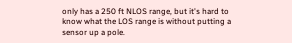only has a 250 ft NLOS range, but it's hard to know what the LOS range is without putting a sensor up a pole.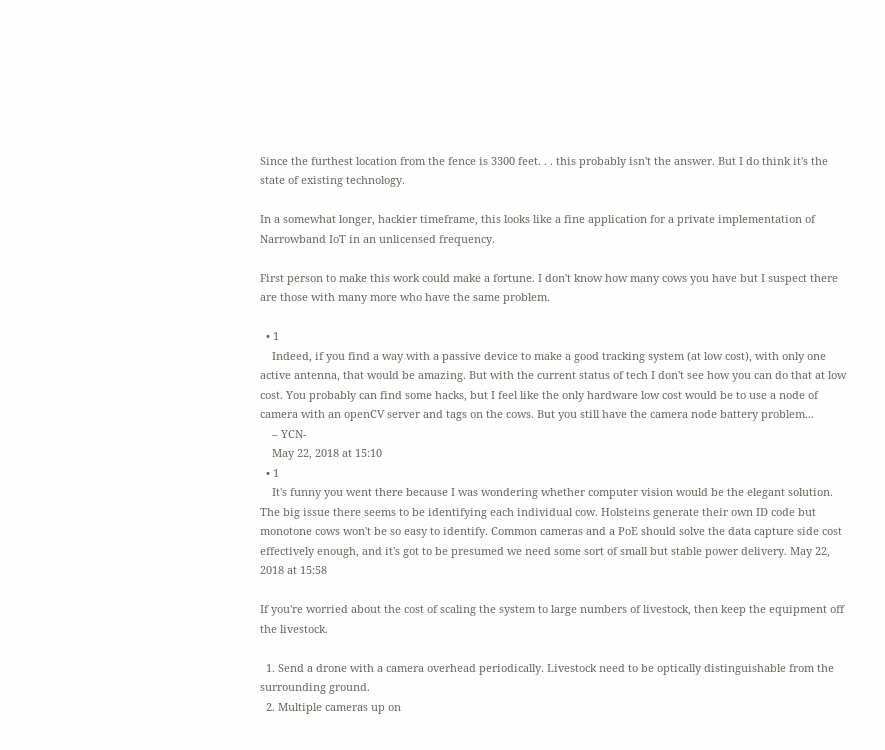Since the furthest location from the fence is 3300 feet. . . this probably isn't the answer. But I do think it's the state of existing technology.

In a somewhat longer, hackier timeframe, this looks like a fine application for a private implementation of Narrowband IoT in an unlicensed frequency.

First person to make this work could make a fortune. I don't know how many cows you have but I suspect there are those with many more who have the same problem.

  • 1
    Indeed, if you find a way with a passive device to make a good tracking system (at low cost), with only one active antenna, that would be amazing. But with the current status of tech I don't see how you can do that at low cost. You probably can find some hacks, but I feel like the only hardware low cost would be to use a node of camera with an openCV server and tags on the cows. But you still have the camera node battery problem...
    – YCN-
    May 22, 2018 at 15:10
  • 1
    It's funny you went there because I was wondering whether computer vision would be the elegant solution. The big issue there seems to be identifying each individual cow. Holsteins generate their own ID code but monotone cows won't be so easy to identify. Common cameras and a PoE should solve the data capture side cost effectively enough, and it's got to be presumed we need some sort of small but stable power delivery. May 22, 2018 at 15:58

If you're worried about the cost of scaling the system to large numbers of livestock, then keep the equipment off the livestock.

  1. Send a drone with a camera overhead periodically. Livestock need to be optically distinguishable from the surrounding ground.
  2. Multiple cameras up on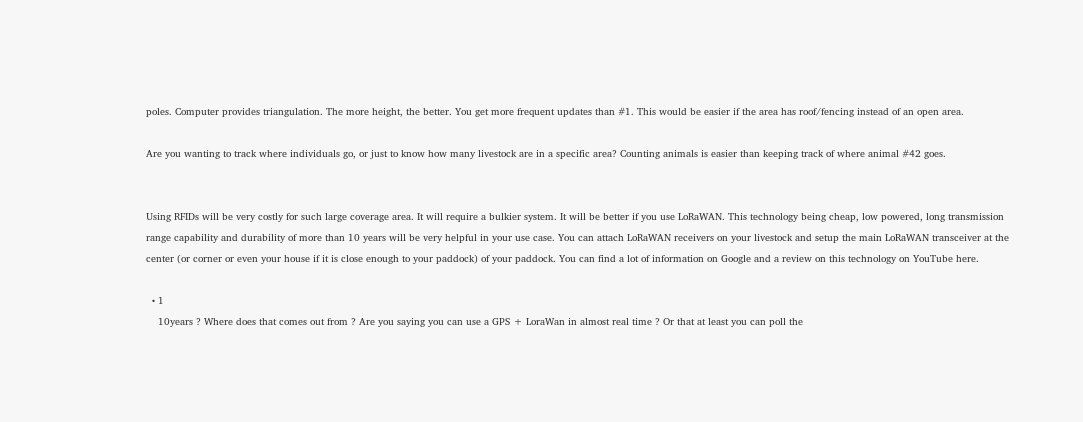poles. Computer provides triangulation. The more height, the better. You get more frequent updates than #1. This would be easier if the area has roof/fencing instead of an open area.

Are you wanting to track where individuals go, or just to know how many livestock are in a specific area? Counting animals is easier than keeping track of where animal #42 goes.


Using RFIDs will be very costly for such large coverage area. It will require a bulkier system. It will be better if you use LoRaWAN. This technology being cheap, low powered, long transmission range capability and durability of more than 10 years will be very helpful in your use case. You can attach LoRaWAN receivers on your livestock and setup the main LoRaWAN transceiver at the center (or corner or even your house if it is close enough to your paddock) of your paddock. You can find a lot of information on Google and a review on this technology on YouTube here.

  • 1
    10years ? Where does that comes out from ? Are you saying you can use a GPS + LoraWan in almost real time ? Or that at least you can poll the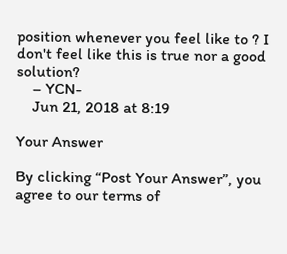position whenever you feel like to ? I don't feel like this is true nor a good solution?
    – YCN-
    Jun 21, 2018 at 8:19

Your Answer

By clicking “Post Your Answer”, you agree to our terms of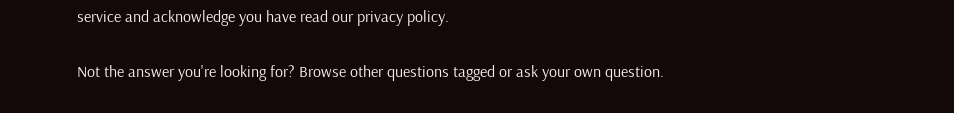service and acknowledge you have read our privacy policy.

Not the answer you're looking for? Browse other questions tagged or ask your own question.